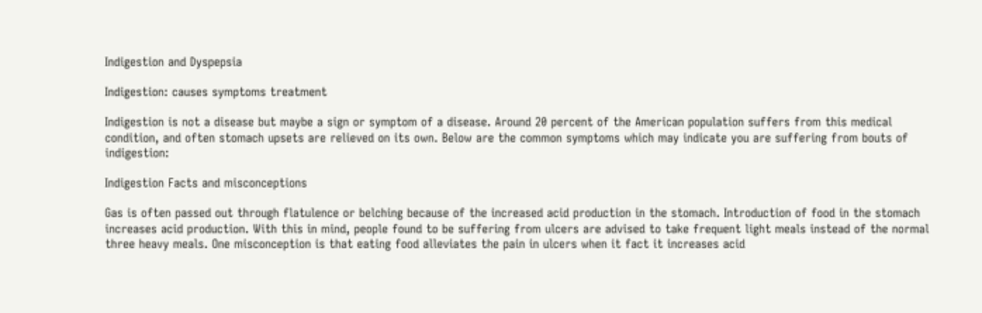Indigestion and Dyspepsia

Indigestion: causes symptoms treatment

Indigestion is not a disease but maybe a sign or symptom of a disease. Around 20 percent of the American population suffers from this medical condition, and often stomach upsets are relieved on its own. Below are the common symptoms which may indicate you are suffering from bouts of indigestion:

Indigestion Facts and misconceptions

Gas is often passed out through flatulence or belching because of the increased acid production in the stomach. Introduction of food in the stomach increases acid production. With this in mind, people found to be suffering from ulcers are advised to take frequent light meals instead of the normal three heavy meals. One misconception is that eating food alleviates the pain in ulcers when it fact it increases acid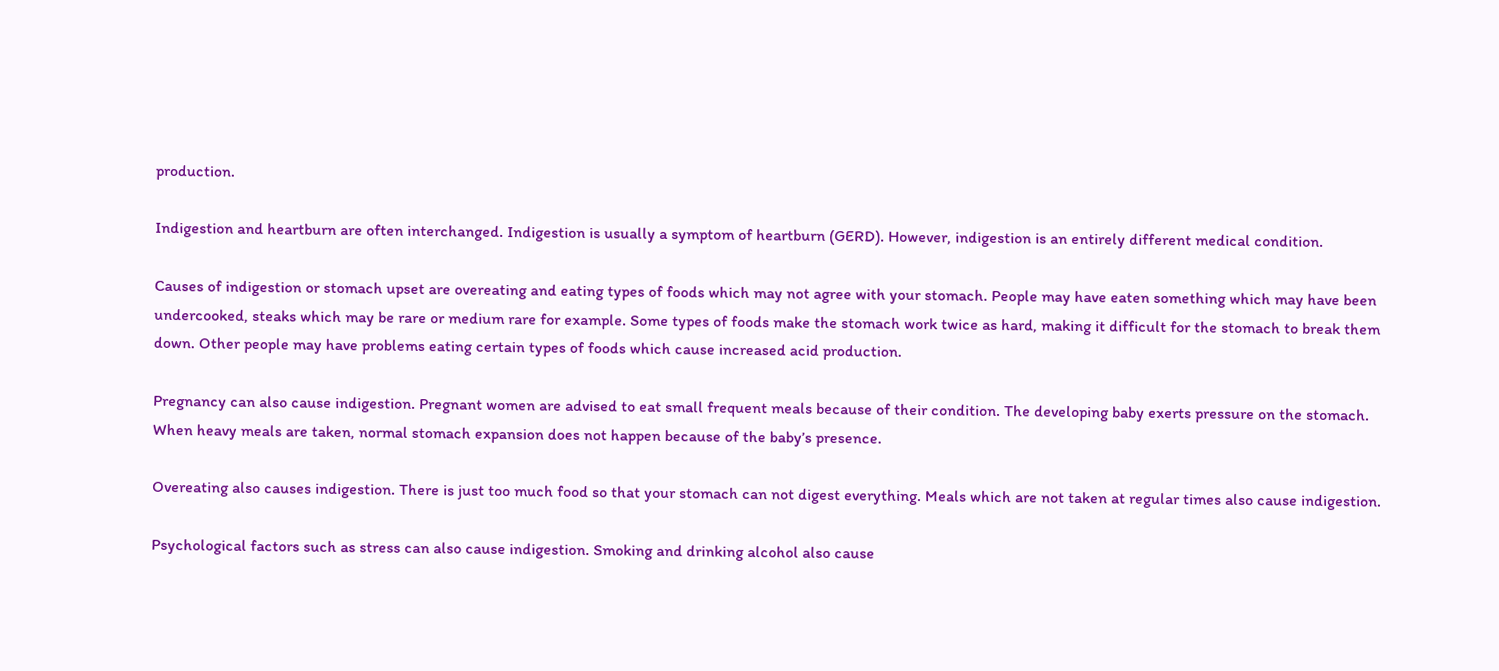production.

Indigestion and heartburn are often interchanged. Indigestion is usually a symptom of heartburn (GERD). However, indigestion is an entirely different medical condition.

Causes of indigestion or stomach upset are overeating and eating types of foods which may not agree with your stomach. People may have eaten something which may have been undercooked, steaks which may be rare or medium rare for example. Some types of foods make the stomach work twice as hard, making it difficult for the stomach to break them down. Other people may have problems eating certain types of foods which cause increased acid production.

Pregnancy can also cause indigestion. Pregnant women are advised to eat small frequent meals because of their condition. The developing baby exerts pressure on the stomach. When heavy meals are taken, normal stomach expansion does not happen because of the baby’s presence.

Overeating also causes indigestion. There is just too much food so that your stomach can not digest everything. Meals which are not taken at regular times also cause indigestion.

Psychological factors such as stress can also cause indigestion. Smoking and drinking alcohol also cause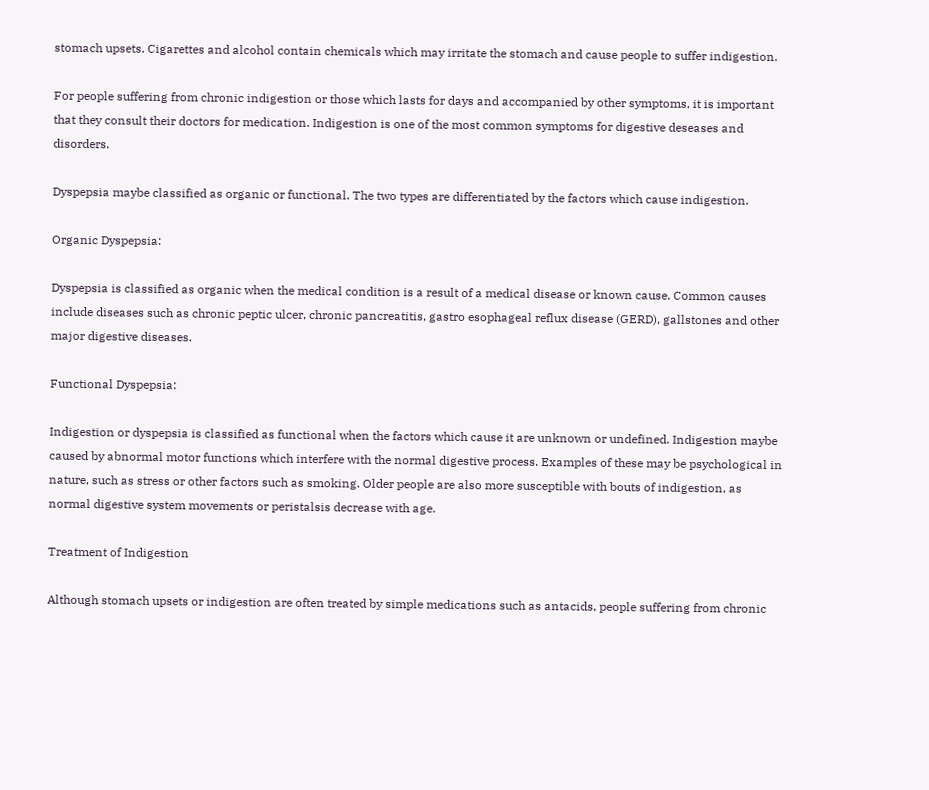stomach upsets. Cigarettes and alcohol contain chemicals which may irritate the stomach and cause people to suffer indigestion.

For people suffering from chronic indigestion or those which lasts for days and accompanied by other symptoms, it is important that they consult their doctors for medication. Indigestion is one of the most common symptoms for digestive deseases and disorders.

Dyspepsia maybe classified as organic or functional. The two types are differentiated by the factors which cause indigestion.

Organic Dyspepsia:

Dyspepsia is classified as organic when the medical condition is a result of a medical disease or known cause. Common causes include diseases such as chronic peptic ulcer, chronic pancreatitis, gastro esophageal reflux disease (GERD), gallstones and other major digestive diseases.

Functional Dyspepsia:

Indigestion or dyspepsia is classified as functional when the factors which cause it are unknown or undefined. Indigestion maybe caused by abnormal motor functions which interfere with the normal digestive process. Examples of these may be psychological in nature, such as stress or other factors such as smoking. Older people are also more susceptible with bouts of indigestion, as normal digestive system movements or peristalsis decrease with age.

Treatment of Indigestion

Although stomach upsets or indigestion are often treated by simple medications such as antacids, people suffering from chronic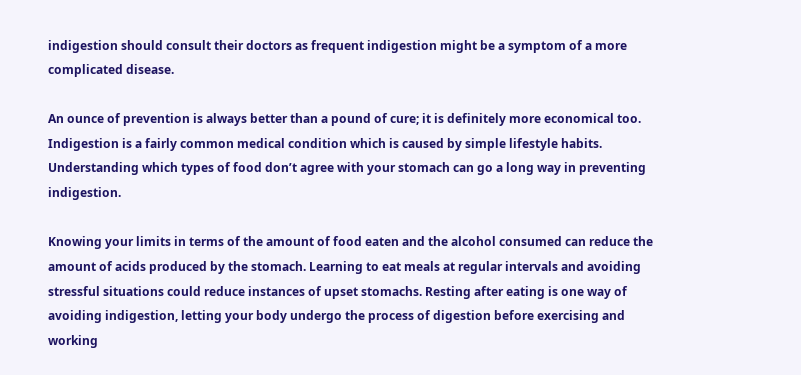indigestion should consult their doctors as frequent indigestion might be a symptom of a more complicated disease.

An ounce of prevention is always better than a pound of cure; it is definitely more economical too. Indigestion is a fairly common medical condition which is caused by simple lifestyle habits. Understanding which types of food don’t agree with your stomach can go a long way in preventing indigestion.

Knowing your limits in terms of the amount of food eaten and the alcohol consumed can reduce the amount of acids produced by the stomach. Learning to eat meals at regular intervals and avoiding stressful situations could reduce instances of upset stomachs. Resting after eating is one way of avoiding indigestion, letting your body undergo the process of digestion before exercising and working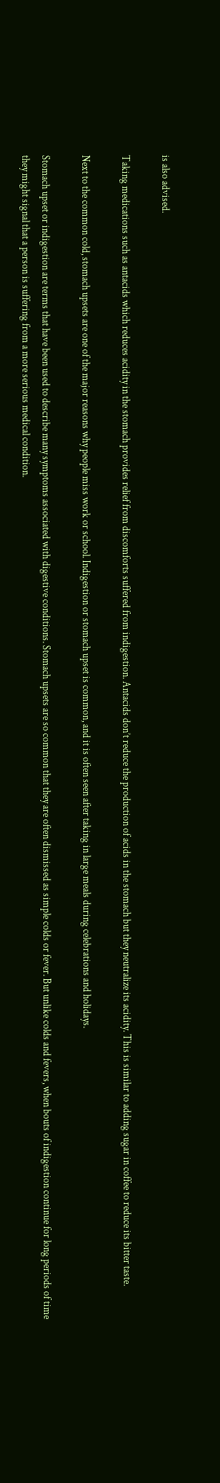is also advised.

Taking medications such as antacids which reduces acidity in the stomach provides relief from discomforts suffered from indigestion. Antacids don’t reduce the production of acids in the stomach but they neutralize its acidity. This is similar to adding sugar in coffee to reduce its bitter taste.

Next to the common cold, stomach upsets are one of the major reasons why people miss work or school. Indigestion or stomach upset is common, and it is often seen after taking in large meals during celebrations and holidays.

Stomach upset or indigestion are terms that have been used to describe many symptoms associated with digestive conditions. Stomach upsets are so common that they are often dismissed as simple colds or fever. But unlike colds and fevers, when bouts of indigestion continue for long periods of time they might signal that a person is suffering from a more serious medical condition.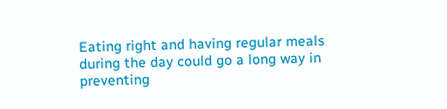Eating right and having regular meals during the day could go a long way in preventing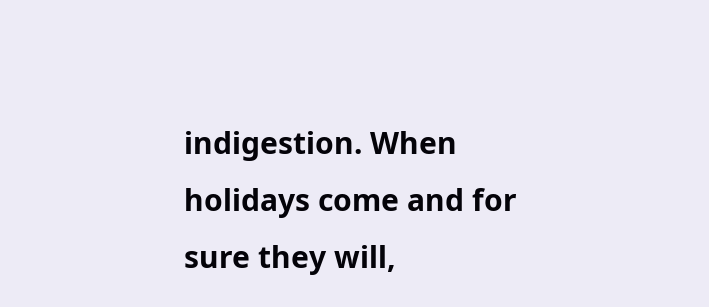indigestion. When holidays come and for sure they will,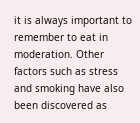it is always important to remember to eat in moderation. Other factors such as stress and smoking have also been discovered as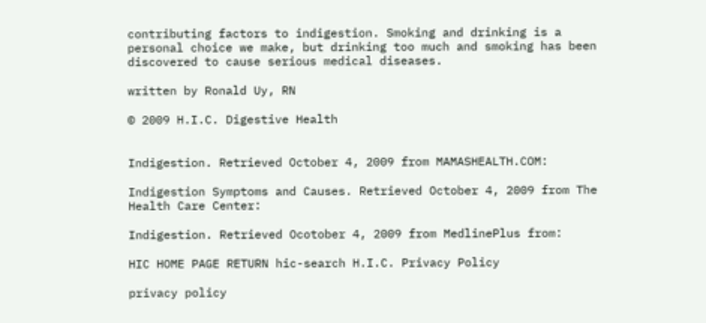contributing factors to indigestion. Smoking and drinking is a personal choice we make, but drinking too much and smoking has been discovered to cause serious medical diseases.

written by Ronald Uy, RN

© 2009 H.I.C. Digestive Health


Indigestion. Retrieved October 4, 2009 from MAMASHEALTH.COM:

Indigestion Symptoms and Causes. Retrieved October 4, 2009 from The Health Care Center:

Indigestion. Retrieved Ocotober 4, 2009 from MedlinePlus from:

HIC HOME PAGE RETURN hic-search H.I.C. Privacy Policy

privacy policy